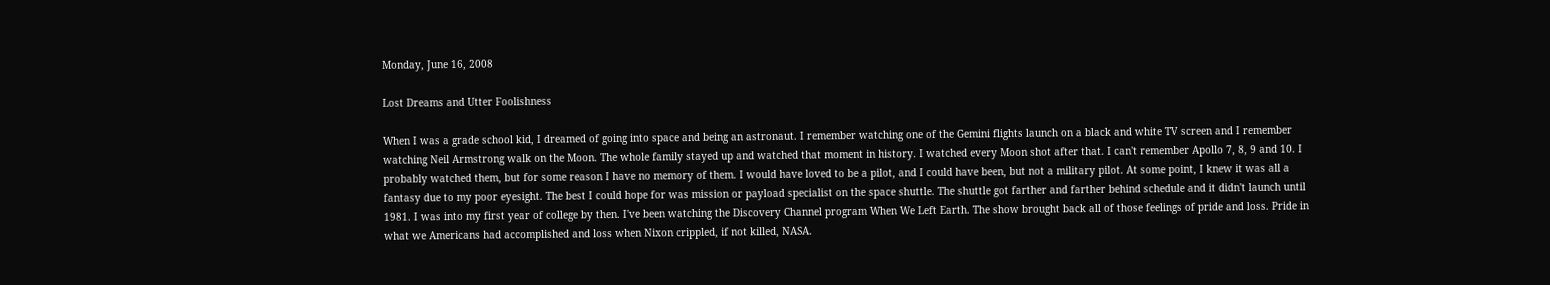Monday, June 16, 2008

Lost Dreams and Utter Foolishness

When I was a grade school kid, I dreamed of going into space and being an astronaut. I remember watching one of the Gemini flights launch on a black and white TV screen and I remember watching Neil Armstrong walk on the Moon. The whole family stayed up and watched that moment in history. I watched every Moon shot after that. I can't remember Apollo 7, 8, 9 and 10. I probably watched them, but for some reason I have no memory of them. I would have loved to be a pilot, and I could have been, but not a military pilot. At some point, I knew it was all a fantasy due to my poor eyesight. The best I could hope for was mission or payload specialist on the space shuttle. The shuttle got farther and farther behind schedule and it didn't launch until 1981. I was into my first year of college by then. I've been watching the Discovery Channel program When We Left Earth. The show brought back all of those feelings of pride and loss. Pride in what we Americans had accomplished and loss when Nixon crippled, if not killed, NASA.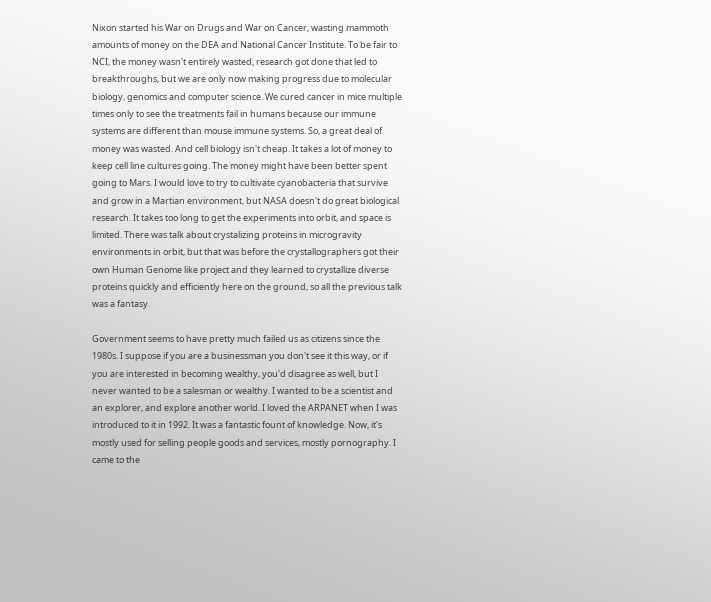Nixon started his War on Drugs and War on Cancer, wasting mammoth amounts of money on the DEA and National Cancer Institute. To be fair to NCI, the money wasn't entirely wasted, research got done that led to breakthroughs, but we are only now making progress due to molecular biology, genomics and computer science. We cured cancer in mice multiple times only to see the treatments fail in humans because our immune systems are different than mouse immune systems. So, a great deal of money was wasted. And cell biology isn't cheap. It takes a lot of money to keep cell line cultures going. The money might have been better spent going to Mars. I would love to try to cultivate cyanobacteria that survive and grow in a Martian environment, but NASA doesn't do great biological research. It takes too long to get the experiments into orbit, and space is limited. There was talk about crystalizing proteins in microgravity environments in orbit, but that was before the crystallographers got their own Human Genome like project and they learned to crystallize diverse proteins quickly and efficiently here on the ground, so all the previous talk was a fantasy.

Government seems to have pretty much failed us as citizens since the 1980s. I suppose if you are a businessman you don't see it this way, or if you are interested in becoming wealthy, you'd disagree as well, but I never wanted to be a salesman or wealthy. I wanted to be a scientist and an explorer, and explore another world. I loved the ARPANET when I was introduced to it in 1992. It was a fantastic fount of knowledge. Now, it's mostly used for selling people goods and services, mostly pornography. I came to the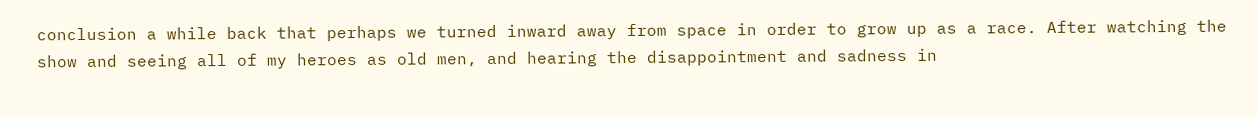conclusion a while back that perhaps we turned inward away from space in order to grow up as a race. After watching the show and seeing all of my heroes as old men, and hearing the disappointment and sadness in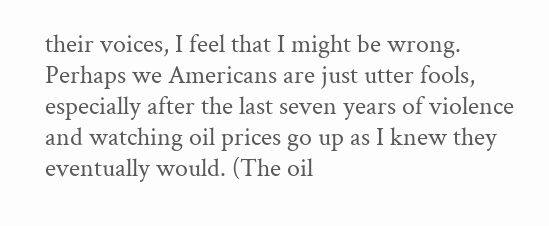their voices, I feel that I might be wrong. Perhaps we Americans are just utter fools, especially after the last seven years of violence and watching oil prices go up as I knew they eventually would. (The oil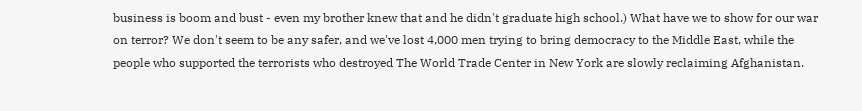business is boom and bust - even my brother knew that and he didn't graduate high school.) What have we to show for our war on terror? We don't seem to be any safer, and we've lost 4,000 men trying to bring democracy to the Middle East, while the people who supported the terrorists who destroyed The World Trade Center in New York are slowly reclaiming Afghanistan.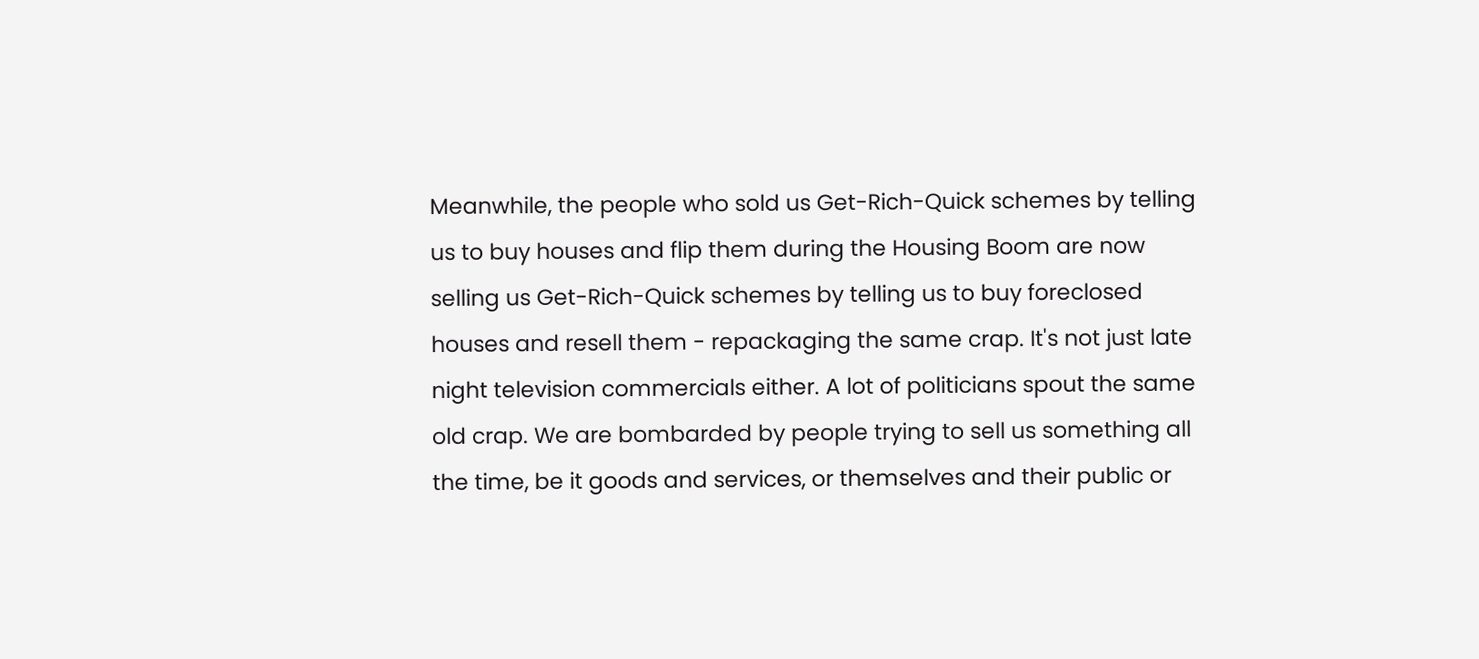Meanwhile, the people who sold us Get-Rich-Quick schemes by telling us to buy houses and flip them during the Housing Boom are now selling us Get-Rich-Quick schemes by telling us to buy foreclosed houses and resell them - repackaging the same crap. It's not just late night television commercials either. A lot of politicians spout the same old crap. We are bombarded by people trying to sell us something all the time, be it goods and services, or themselves and their public or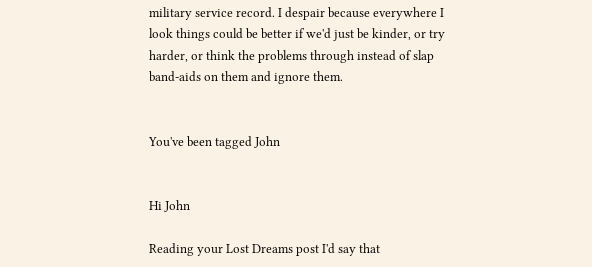military service record. I despair because everywhere I look things could be better if we'd just be kinder, or try harder, or think the problems through instead of slap band-aids on them and ignore them.


You've been tagged John


Hi John

Reading your Lost Dreams post I'd say that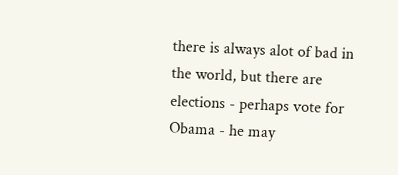there is always alot of bad in the world, but there are elections - perhaps vote for Obama - he may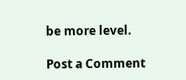be more level.

Post a Comment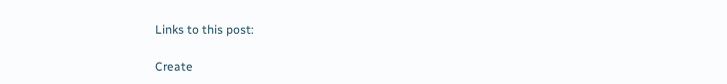Links to this post:

Create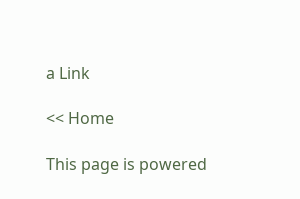a Link

<< Home

This page is powered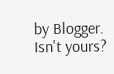by Blogger. Isn't yours?